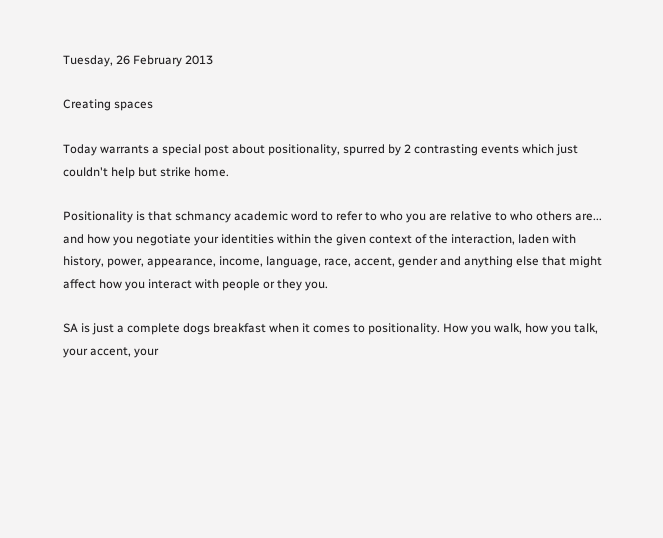Tuesday, 26 February 2013

Creating spaces

Today warrants a special post about positionality, spurred by 2 contrasting events which just couldn't help but strike home.

Positionality is that schmancy academic word to refer to who you are relative to who others are... and how you negotiate your identities within the given context of the interaction, laden with history, power, appearance, income, language, race, accent, gender and anything else that might affect how you interact with people or they you.

SA is just a complete dogs breakfast when it comes to positionality. How you walk, how you talk, your accent, your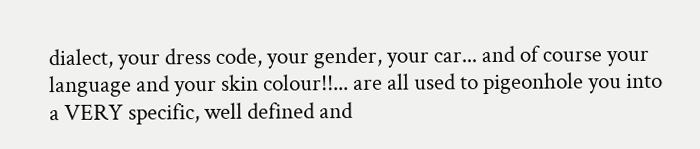dialect, your dress code, your gender, your car... and of course your language and your skin colour!!... are all used to pigeonhole you into a VERY specific, well defined and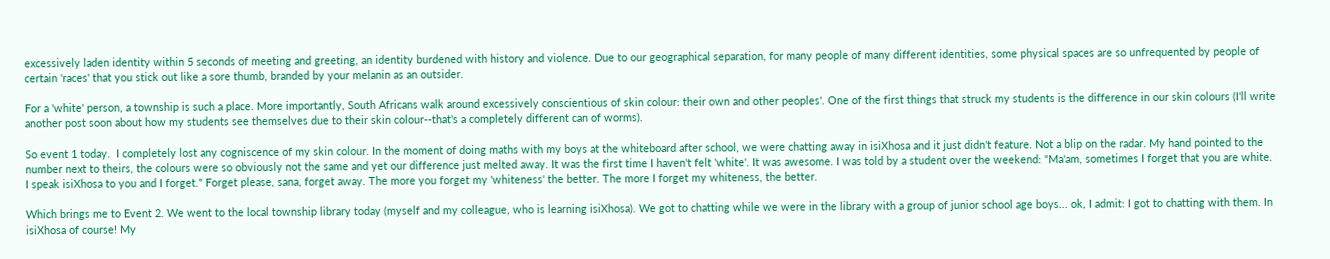excessively laden identity within 5 seconds of meeting and greeting, an identity burdened with history and violence. Due to our geographical separation, for many people of many different identities, some physical spaces are so unfrequented by people of certain 'races' that you stick out like a sore thumb, branded by your melanin as an outsider.

For a 'white' person, a township is such a place. More importantly, South Africans walk around excessively conscientious of skin colour: their own and other peoples'. One of the first things that struck my students is the difference in our skin colours (I'll write another post soon about how my students see themselves due to their skin colour--that's a completely different can of worms).

So event 1 today.  I completely lost any cogniscence of my skin colour. In the moment of doing maths with my boys at the whiteboard after school, we were chatting away in isiXhosa and it just didn't feature. Not a blip on the radar. My hand pointed to the number next to theirs, the colours were so obviously not the same and yet our difference just melted away. It was the first time I haven't felt 'white'. It was awesome. I was told by a student over the weekend: "Ma'am, sometimes I forget that you are white. I speak isiXhosa to you and I forget." Forget please, sana, forget away. The more you forget my 'whiteness' the better. The more I forget my whiteness, the better.

Which brings me to Event 2. We went to the local township library today (myself and my colleague, who is learning isiXhosa). We got to chatting while we were in the library with a group of junior school age boys... ok, I admit: I got to chatting with them. In isiXhosa of course! My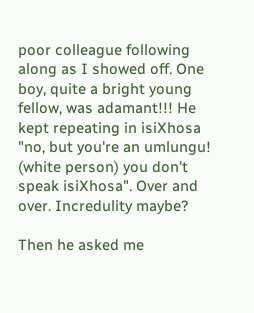poor colleague following along as I showed off. One boy, quite a bright young fellow, was adamant!!! He kept repeating in isiXhosa "no, but you're an umlungu! (white person) you don't speak isiXhosa". Over and over. Incredulity maybe?

Then he asked me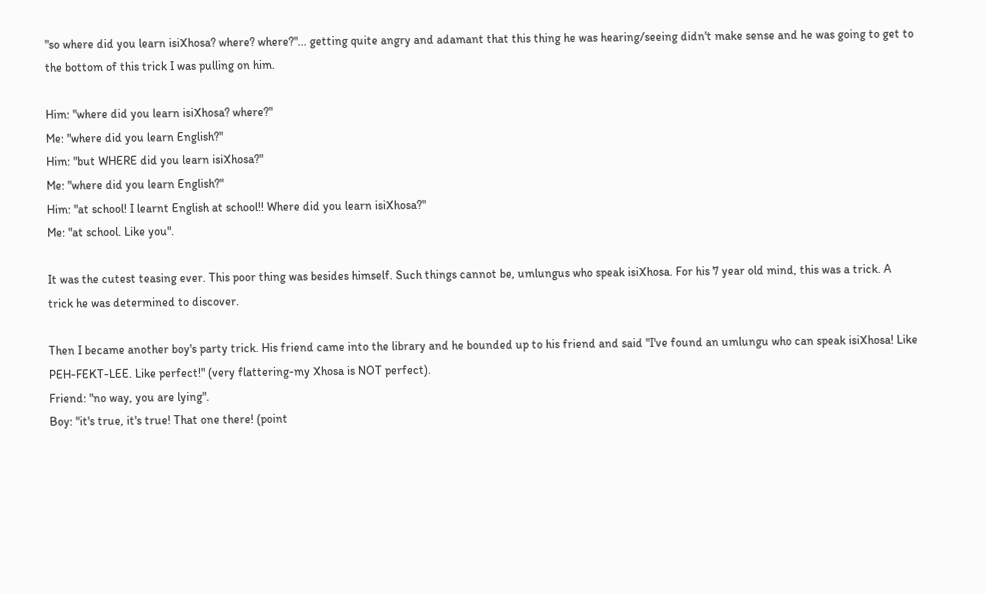"so where did you learn isiXhosa? where? where?"... getting quite angry and adamant that this thing he was hearing/seeing didn't make sense and he was going to get to the bottom of this trick I was pulling on him.

Him: "where did you learn isiXhosa? where?"
Me: "where did you learn English?"
Him: "but WHERE did you learn isiXhosa?"
Me: "where did you learn English?"
Him: "at school! I learnt English at school!! Where did you learn isiXhosa?"
Me: "at school. Like you".

It was the cutest teasing ever. This poor thing was besides himself. Such things cannot be, umlungus who speak isiXhosa. For his 7 year old mind, this was a trick. A trick he was determined to discover.

Then I became another boy's party trick. His friend came into the library and he bounded up to his friend and said "I've found an umlungu who can speak isiXhosa! Like PEH-FEKT-LEE. Like perfect!" (very flattering-my Xhosa is NOT perfect).
Friend: "no way, you are lying".
Boy: "it's true, it's true! That one there! (point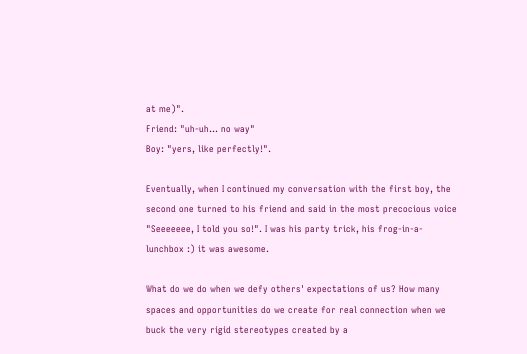at me)".
Friend: "uh-uh... no way"
Boy: "yers, like perfectly!".

Eventually, when I continued my conversation with the first boy, the second one turned to his friend and said in the most precocious voice "Seeeeeee, I told you so!". I was his party trick, his frog-in-a-lunchbox :) it was awesome.

What do we do when we defy others' expectations of us? How many spaces and opportunities do we create for real connection when we buck the very rigid stereotypes created by a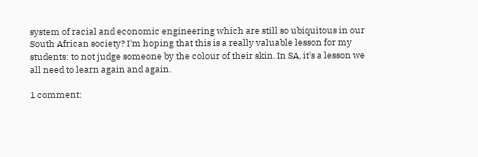system of racial and economic engineering which are still so ubiquitous in our South African society? I'm hoping that this is a really valuable lesson for my students: to not judge someone by the colour of their skin. In SA, it's a lesson we all need to learn again and again.

1 comment: